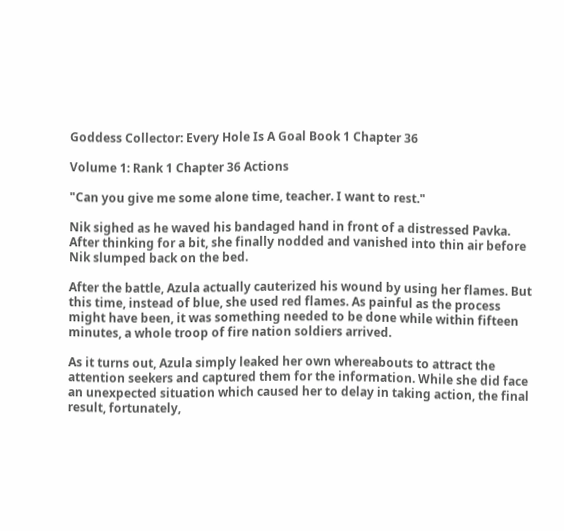Goddess Collector: Every Hole Is A Goal Book 1 Chapter 36

Volume 1: Rank 1 Chapter 36 Actions

"Can you give me some alone time, teacher. I want to rest."

Nik sighed as he waved his bandaged hand in front of a distressed Pavka. After thinking for a bit, she finally nodded and vanished into thin air before Nik slumped back on the bed.

After the battle, Azula actually cauterized his wound by using her flames. But this time, instead of blue, she used red flames. As painful as the process might have been, it was something needed to be done while within fifteen minutes, a whole troop of fire nation soldiers arrived.

As it turns out, Azula simply leaked her own whereabouts to attract the attention seekers and captured them for the information. While she did face an unexpected situation which caused her to delay in taking action, the final result, fortunately,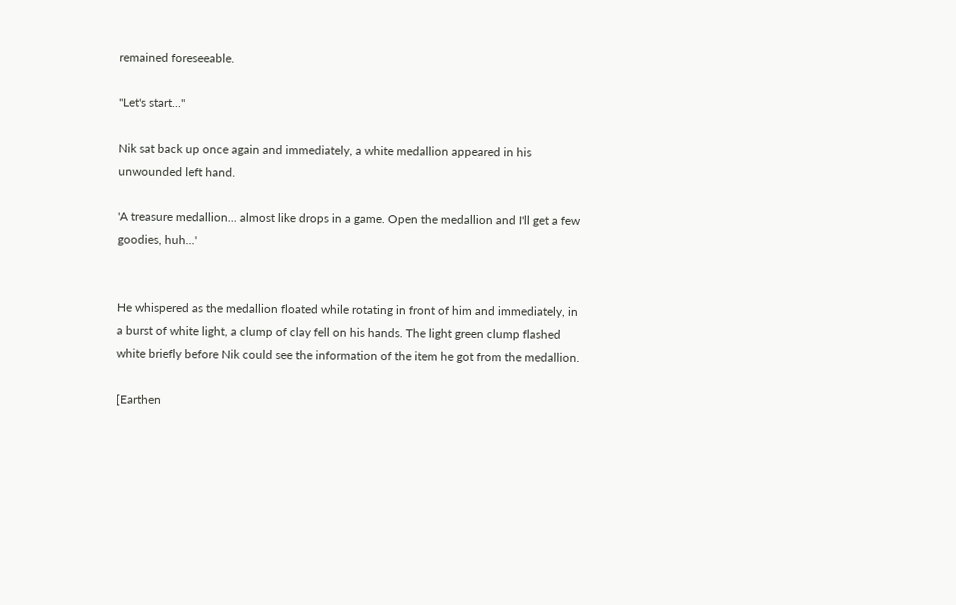remained foreseeable.

"Let's start..."

Nik sat back up once again and immediately, a white medallion appeared in his unwounded left hand.

'A treasure medallion... almost like drops in a game. Open the medallion and I'll get a few goodies, huh...'


He whispered as the medallion floated while rotating in front of him and immediately, in a burst of white light, a clump of clay fell on his hands. The light green clump flashed white briefly before Nik could see the information of the item he got from the medallion.

[Earthen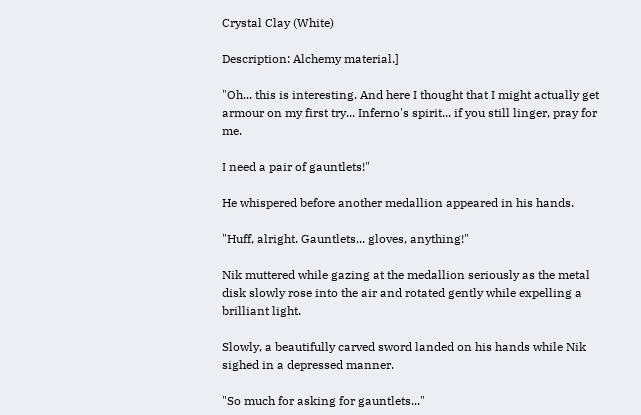Crystal Clay (White)

Description: Alchemy material.]

"Oh... this is interesting. And here I thought that I might actually get armour on my first try... Inferno's spirit... if you still linger, pray for me.

I need a pair of gauntlets!"

He whispered before another medallion appeared in his hands.

"Huff, alright. Gauntlets... gloves, anything!"

Nik muttered while gazing at the medallion seriously as the metal disk slowly rose into the air and rotated gently while expelling a brilliant light.

Slowly, a beautifully carved sword landed on his hands while Nik sighed in a depressed manner.

"So much for asking for gauntlets..."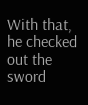With that, he checked out the sword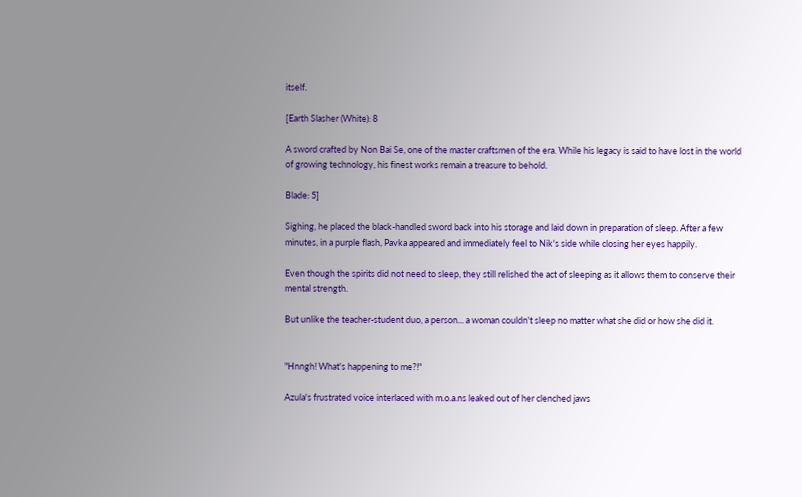itself.

[Earth Slasher (White): 8

A sword crafted by Non Bai Se, one of the master craftsmen of the era. While his legacy is said to have lost in the world of growing technology, his finest works remain a treasure to behold.

Blade: 5]

Sighing, he placed the black-handled sword back into his storage and laid down in preparation of sleep. After a few minutes, in a purple flash, Pavka appeared and immediately feel to Nik's side while closing her eyes happily.

Even though the spirits did not need to sleep, they still relished the act of sleeping as it allows them to conserve their mental strength.

But unlike the teacher-student duo, a person... a woman couldn't sleep no matter what she did or how she did it.


"Hnngh! What's happening to me?!"

Azula's frustrated voice interlaced with m.o.a.ns leaked out of her clenched jaws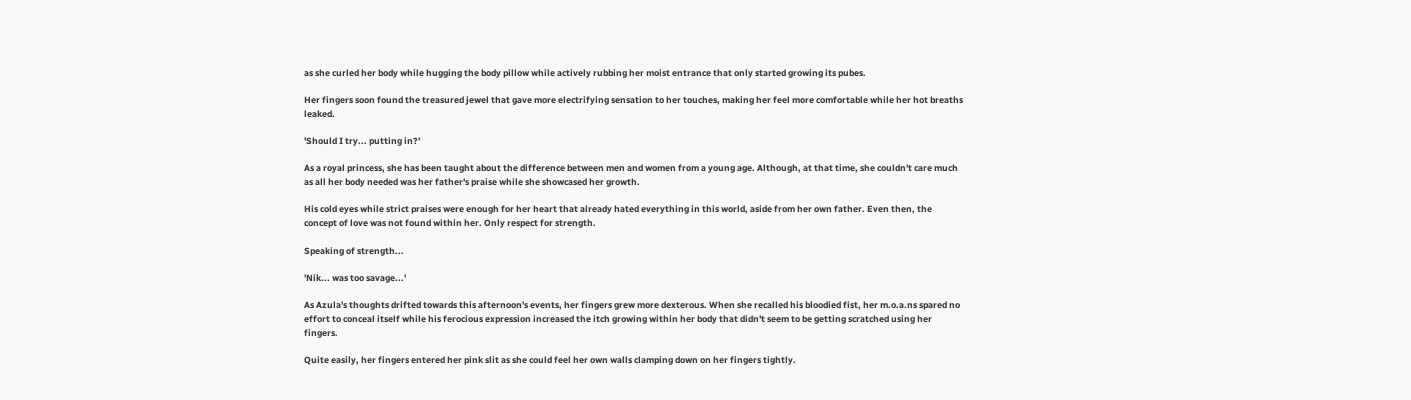as she curled her body while hugging the body pillow while actively rubbing her moist entrance that only started growing its pubes.

Her fingers soon found the treasured jewel that gave more electrifying sensation to her touches, making her feel more comfortable while her hot breaths leaked.

'Should I try... putting in?'

As a royal princess, she has been taught about the difference between men and women from a young age. Although, at that time, she couldn't care much as all her body needed was her father's praise while she showcased her growth.

His cold eyes while strict praises were enough for her heart that already hated everything in this world, aside from her own father. Even then, the concept of love was not found within her. Only respect for strength.

Speaking of strength...

'Nik... was too savage...'

As Azula's thoughts drifted towards this afternoon's events, her fingers grew more dexterous. When she recalled his bloodied fist, her m.o.a.ns spared no effort to conceal itself while his ferocious expression increased the itch growing within her body that didn't seem to be getting scratched using her fingers.

Quite easily, her fingers entered her pink slit as she could feel her own walls clamping down on her fingers tightly.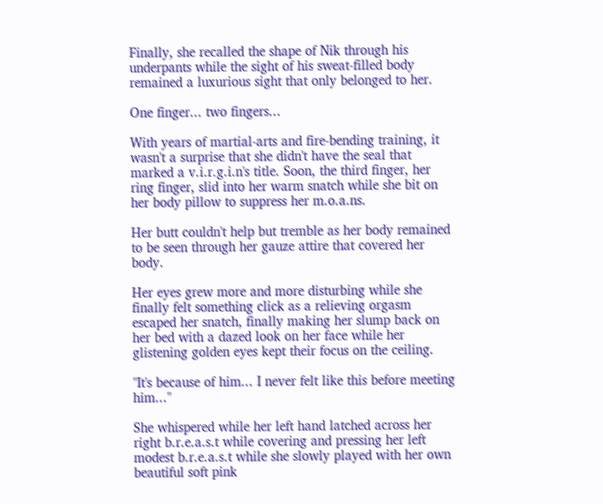Finally, she recalled the shape of Nik through his underpants while the sight of his sweat-filled body remained a luxurious sight that only belonged to her.

One finger... two fingers...

With years of martial-arts and fire-bending training, it wasn't a surprise that she didn't have the seal that marked a v.i.r.g.i.n's title. Soon, the third finger, her ring finger, slid into her warm snatch while she bit on her body pillow to suppress her m.o.a.ns.

Her butt couldn't help but tremble as her body remained to be seen through her gauze attire that covered her body.

Her eyes grew more and more disturbing while she finally felt something click as a relieving orgasm escaped her snatch, finally making her slump back on her bed with a dazed look on her face while her glistening golden eyes kept their focus on the ceiling.

"It's because of him... I never felt like this before meeting him..."

She whispered while her left hand latched across her right b.r.e.a.s.t while covering and pressing her left modest b.r.e.a.s.t while she slowly played with her own beautiful soft pink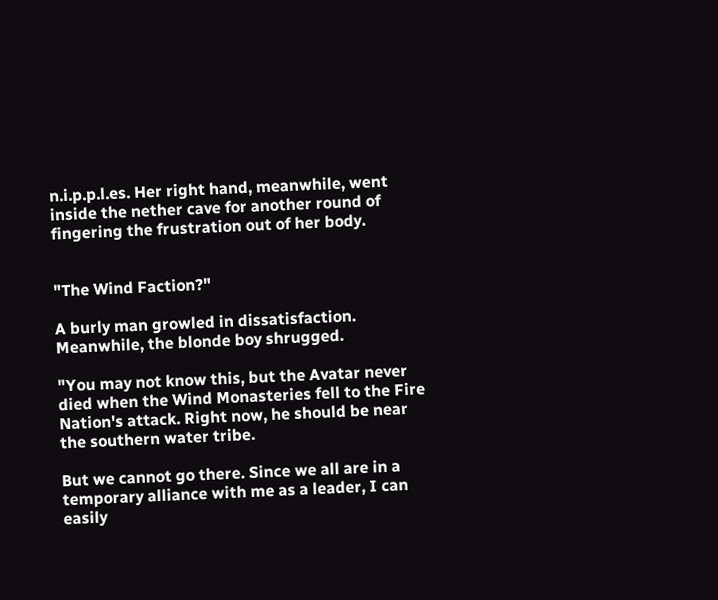n.i.p.p.l.es. Her right hand, meanwhile, went inside the nether cave for another round of fingering the frustration out of her body.


"The Wind Faction?"

A burly man growled in dissatisfaction. Meanwhile, the blonde boy shrugged.

"You may not know this, but the Avatar never died when the Wind Monasteries fell to the Fire Nation's attack. Right now, he should be near the southern water tribe.

But we cannot go there. Since we all are in a temporary alliance with me as a leader, I can easily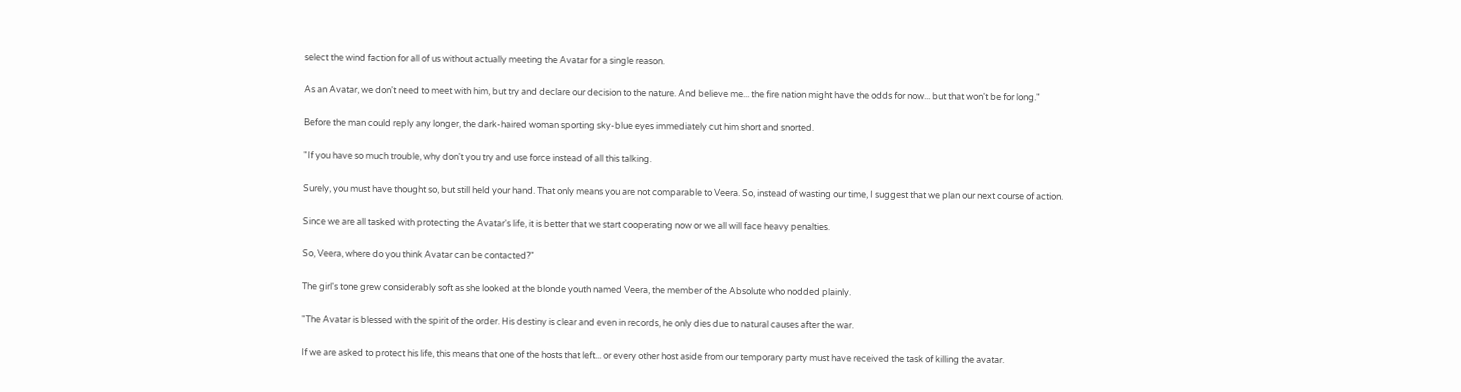select the wind faction for all of us without actually meeting the Avatar for a single reason.

As an Avatar, we don't need to meet with him, but try and declare our decision to the nature. And believe me... the fire nation might have the odds for now... but that won't be for long."

Before the man could reply any longer, the dark-haired woman sporting sky-blue eyes immediately cut him short and snorted.

"If you have so much trouble, why don't you try and use force instead of all this talking.

Surely, you must have thought so, but still held your hand. That only means you are not comparable to Veera. So, instead of wasting our time, I suggest that we plan our next course of action.

Since we are all tasked with protecting the Avatar's life, it is better that we start cooperating now or we all will face heavy penalties.

So, Veera, where do you think Avatar can be contacted?"

The girl's tone grew considerably soft as she looked at the blonde youth named Veera, the member of the Absolute who nodded plainly.

"The Avatar is blessed with the spirit of the order. His destiny is clear and even in records, he only dies due to natural causes after the war.

If we are asked to protect his life, this means that one of the hosts that left... or every other host aside from our temporary party must have received the task of killing the avatar.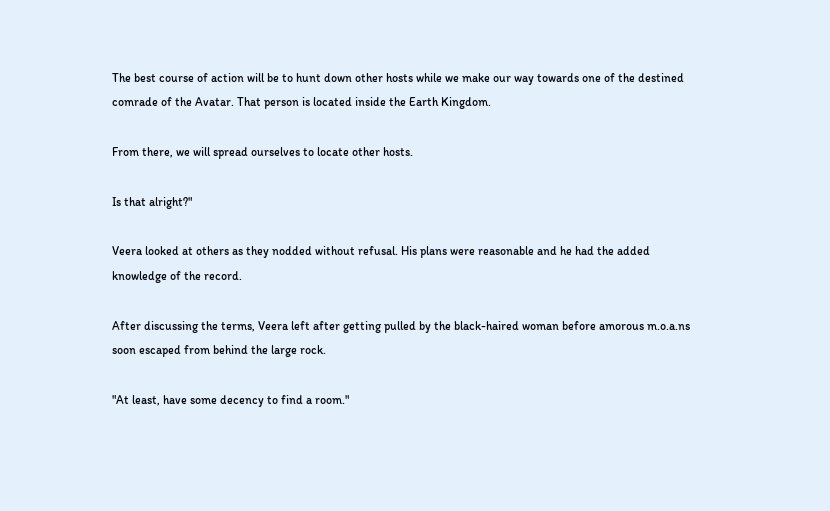The best course of action will be to hunt down other hosts while we make our way towards one of the destined comrade of the Avatar. That person is located inside the Earth Kingdom.

From there, we will spread ourselves to locate other hosts.

Is that alright?"

Veera looked at others as they nodded without refusal. His plans were reasonable and he had the added knowledge of the record.

After discussing the terms, Veera left after getting pulled by the black-haired woman before amorous m.o.a.ns soon escaped from behind the large rock.

"At least, have some decency to find a room."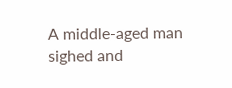A middle-aged man sighed and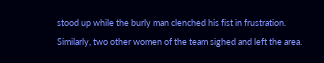stood up while the burly man clenched his fist in frustration. Similarly, two other women of the team sighed and left the area.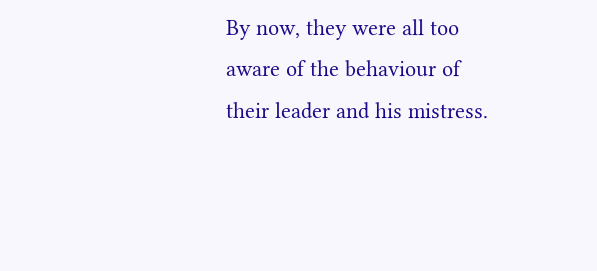By now, they were all too aware of the behaviour of their leader and his mistress.